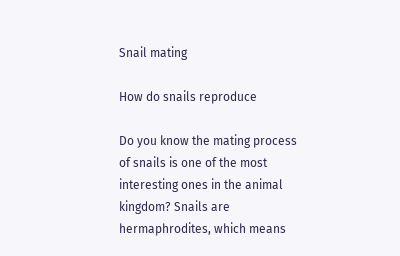Snail mating

How do snails reproduce

Do you know the mating process of snails is one of the most interesting ones in the animal kingdom? Snails are hermaphrodites, which means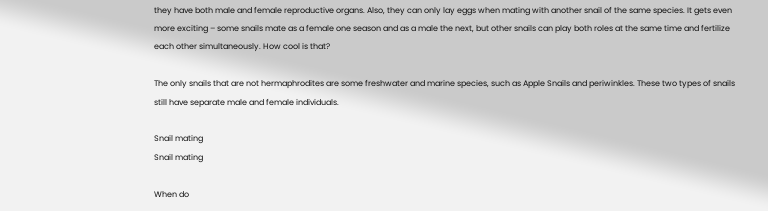they have both male and female reproductive organs. Also, they can only lay eggs when mating with another snail of the same species. It gets even more exciting – some snails mate as a female one season and as a male the next, but other snails can play both roles at the same time and fertilize each other simultaneously. How cool is that?

The only snails that are not hermaphrodites are some freshwater and marine species, such as Apple Snails and periwinkles. These two types of snails still have separate male and female individuals.

Snail mating
Snail mating

When do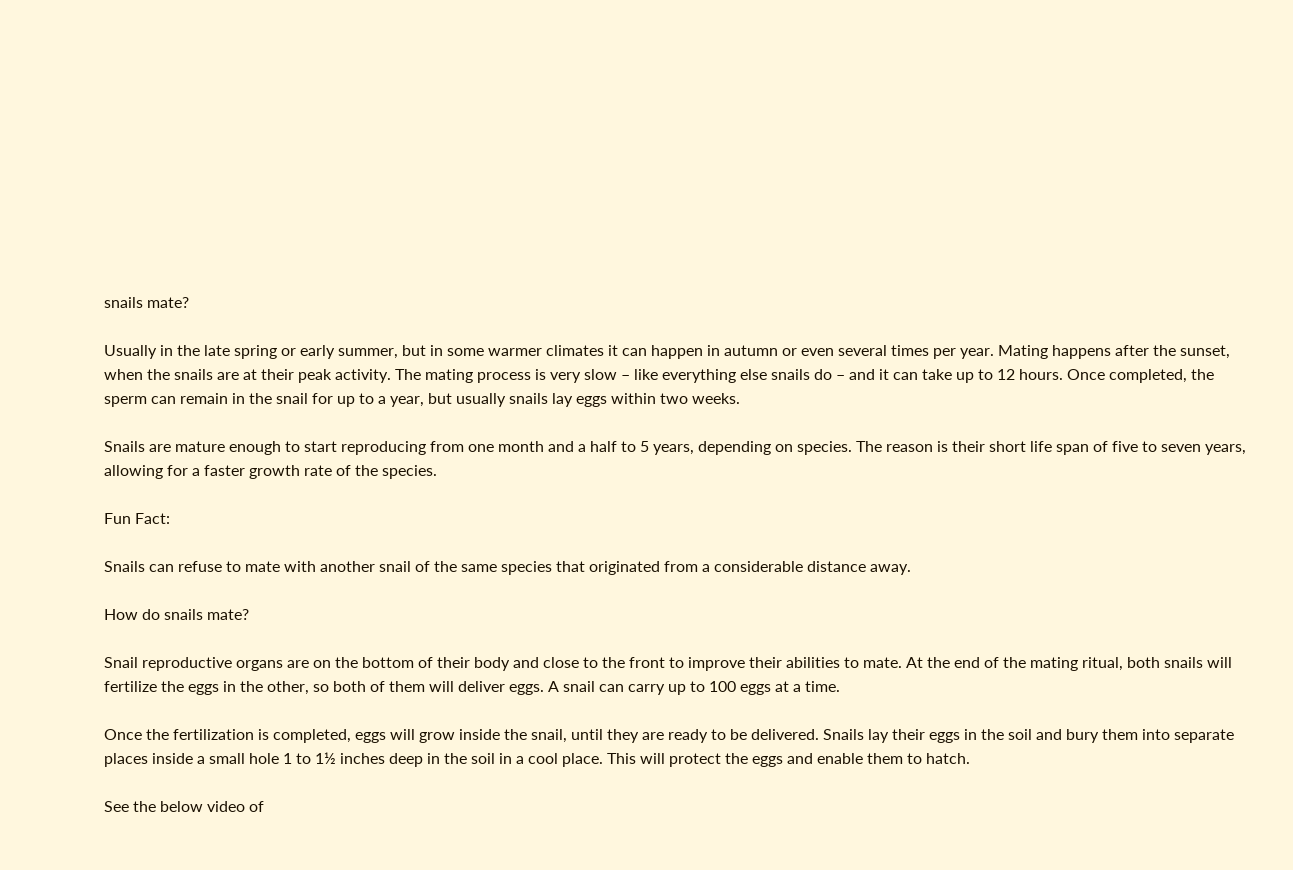snails mate?

Usually in the late spring or early summer, but in some warmer climates it can happen in autumn or even several times per year. Mating happens after the sunset, when the snails are at their peak activity. The mating process is very slow – like everything else snails do – and it can take up to 12 hours. Once completed, the sperm can remain in the snail for up to a year, but usually snails lay eggs within two weeks.

Snails are mature enough to start reproducing from one month and a half to 5 years, depending on species. The reason is their short life span of five to seven years, allowing for a faster growth rate of the species.

Fun Fact:

Snails can refuse to mate with another snail of the same species that originated from a considerable distance away.

How do snails mate?

Snail reproductive organs are on the bottom of their body and close to the front to improve their abilities to mate. At the end of the mating ritual, both snails will fertilize the eggs in the other, so both of them will deliver eggs. A snail can carry up to 100 eggs at a time.

Once the fertilization is completed, eggs will grow inside the snail, until they are ready to be delivered. Snails lay their eggs in the soil and bury them into separate places inside a small hole 1 to 1½ inches deep in the soil in a cool place. This will protect the eggs and enable them to hatch.

See the below video of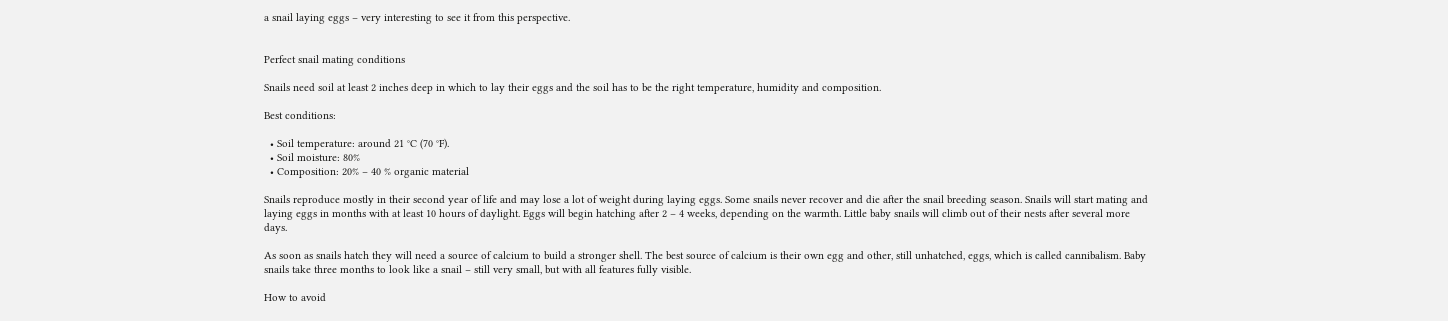a snail laying eggs – very interesting to see it from this perspective.


Perfect snail mating conditions

Snails need soil at least 2 inches deep in which to lay their eggs and the soil has to be the right temperature, humidity and composition.

Best conditions:

  • Soil temperature: around 21 °C (70 °F).
  • Soil moisture: 80%
  • Composition: 20% – 40 % organic material

Snails reproduce mostly in their second year of life and may lose a lot of weight during laying eggs. Some snails never recover and die after the snail breeding season. Snails will start mating and laying eggs in months with at least 10 hours of daylight. Eggs will begin hatching after 2 – 4 weeks, depending on the warmth. Little baby snails will climb out of their nests after several more days.

As soon as snails hatch they will need a source of calcium to build a stronger shell. The best source of calcium is their own egg and other, still unhatched, eggs, which is called cannibalism. Baby snails take three months to look like a snail – still very small, but with all features fully visible.

How to avoid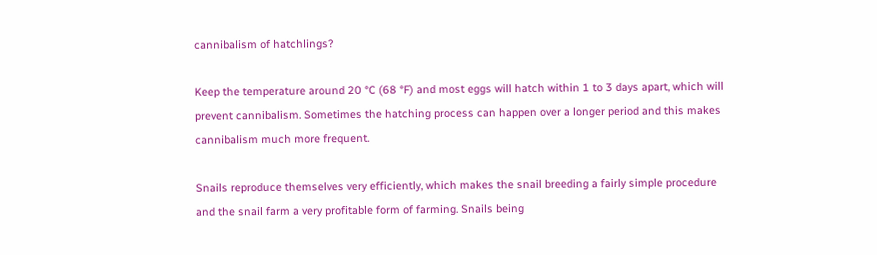cannibalism of hatchlings?

Keep the temperature around 20 °C (68 °F) and most eggs will hatch within 1 to 3 days apart, which will prevent cannibalism. Sometimes the hatching process can happen over a longer period and this makes cannibalism much more frequent.

Snails reproduce themselves very efficiently, which makes the snail breeding a fairly simple procedure and the snail farm a very profitable form of farming. Snails being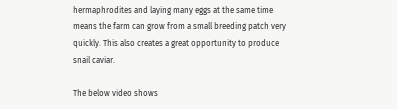hermaphrodites and laying many eggs at the same time means the farm can grow from a small breeding patch very quickly. This also creates a great opportunity to produce snail caviar.

The below video shows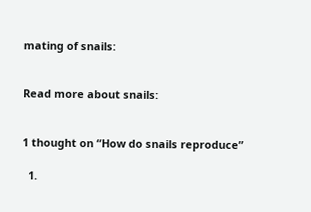mating of snails:


Read more about snails:


1 thought on “How do snails reproduce”

  1.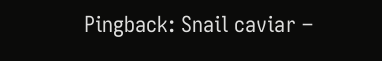Pingback: Snail caviar –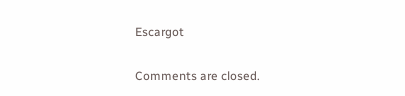Escargot

Comments are closed.